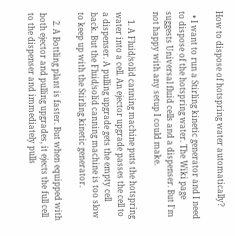How to dispose of hotspring water automatically?

  • I want to run a Stirling kinetic generator and I need to dispose of the hotspring water. The Wiki page suggests Universal fluid cells and a dispenser. But I'm not happy with any setup I could make.

    1. A Fluid/solid canning machine puts the hotspring water into a cell. An ejector upgrade passes the cell to a dispenser. A pulling upgrade gets the empty cell back. But the Fluid/solid canning machine is too slow to keep up with the Stirling kinetic generator.

    2. A Bottling plant is faster. But when equipped with both ejector and pulling upgrades, it ejects the full cell to the dispenser and immediately pulls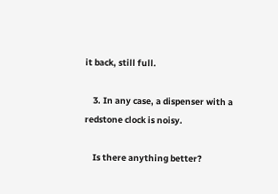it back, still full.

    3. In any case, a dispenser with a redstone clock is noisy.

    Is there anything better?